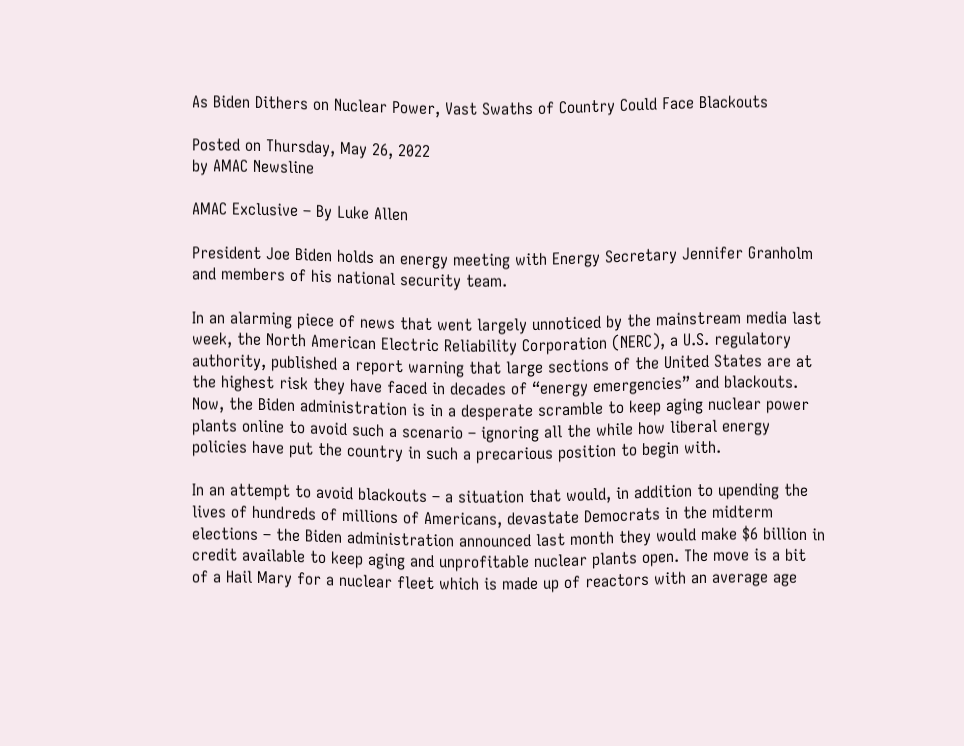As Biden Dithers on Nuclear Power, Vast Swaths of Country Could Face Blackouts

Posted on Thursday, May 26, 2022
by AMAC Newsline

AMAC Exclusive – By Luke Allen

President Joe Biden holds an energy meeting with Energy Secretary Jennifer Granholm and members of his national security team.

In an alarming piece of news that went largely unnoticed by the mainstream media last week, the North American Electric Reliability Corporation (NERC), a U.S. regulatory authority, published a report warning that large sections of the United States are at the highest risk they have faced in decades of “energy emergencies” and blackouts. Now, the Biden administration is in a desperate scramble to keep aging nuclear power plants online to avoid such a scenario – ignoring all the while how liberal energy policies have put the country in such a precarious position to begin with.

In an attempt to avoid blackouts – a situation that would, in addition to upending the lives of hundreds of millions of Americans, devastate Democrats in the midterm elections – the Biden administration announced last month they would make $6 billion in credit available to keep aging and unprofitable nuclear plants open. The move is a bit of a Hail Mary for a nuclear fleet which is made up of reactors with an average age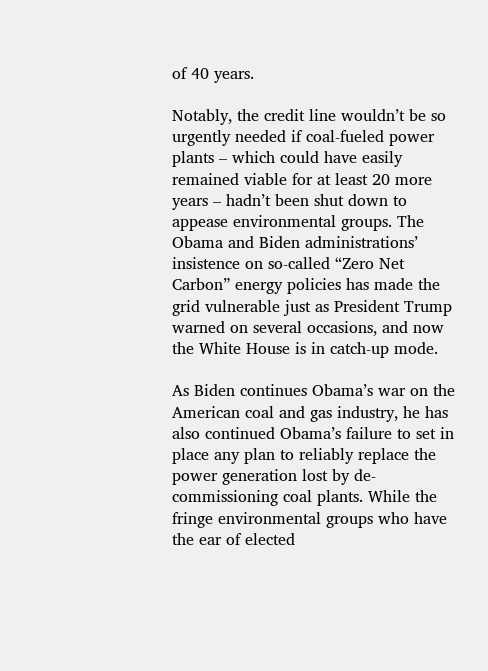of 40 years.

Notably, the credit line wouldn’t be so urgently needed if coal-fueled power plants – which could have easily remained viable for at least 20 more years – hadn’t been shut down to appease environmental groups. The Obama and Biden administrations’ insistence on so-called “Zero Net Carbon” energy policies has made the grid vulnerable just as President Trump warned on several occasions, and now the White House is in catch-up mode.

As Biden continues Obama’s war on the American coal and gas industry, he has also continued Obama’s failure to set in place any plan to reliably replace the power generation lost by de-commissioning coal plants. While the fringe environmental groups who have the ear of elected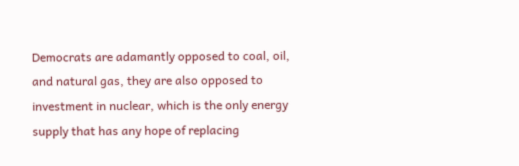Democrats are adamantly opposed to coal, oil, and natural gas, they are also opposed to investment in nuclear, which is the only energy supply that has any hope of replacing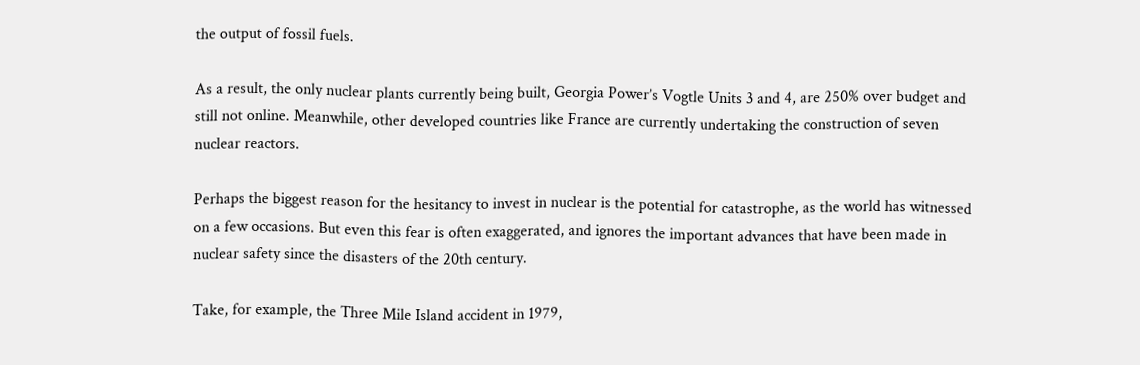the output of fossil fuels.

As a result, the only nuclear plants currently being built, Georgia Power’s Vogtle Units 3 and 4, are 250% over budget and still not online. Meanwhile, other developed countries like France are currently undertaking the construction of seven nuclear reactors.

Perhaps the biggest reason for the hesitancy to invest in nuclear is the potential for catastrophe, as the world has witnessed on a few occasions. But even this fear is often exaggerated, and ignores the important advances that have been made in nuclear safety since the disasters of the 20th century.

Take, for example, the Three Mile Island accident in 1979,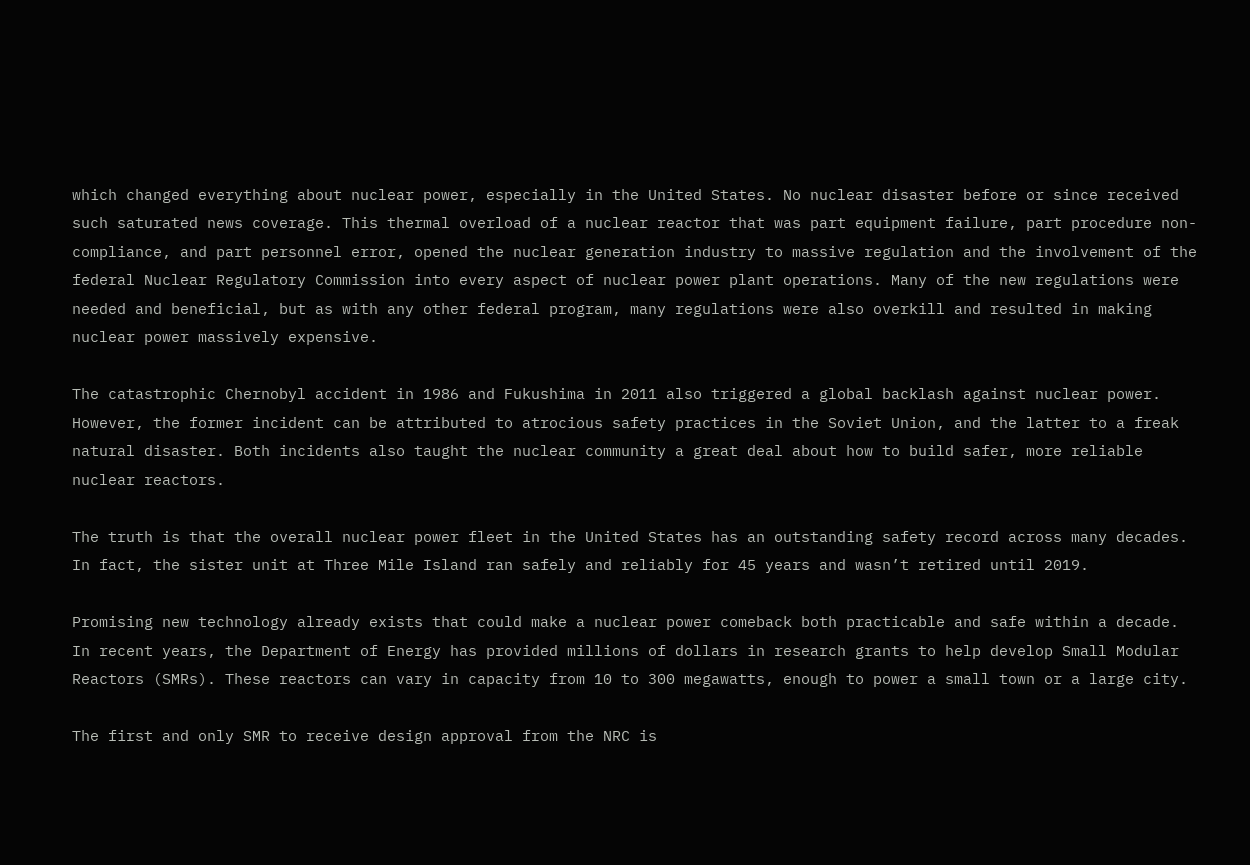which changed everything about nuclear power, especially in the United States. No nuclear disaster before or since received such saturated news coverage. This thermal overload of a nuclear reactor that was part equipment failure, part procedure non-compliance, and part personnel error, opened the nuclear generation industry to massive regulation and the involvement of the federal Nuclear Regulatory Commission into every aspect of nuclear power plant operations. Many of the new regulations were needed and beneficial, but as with any other federal program, many regulations were also overkill and resulted in making nuclear power massively expensive.

The catastrophic Chernobyl accident in 1986 and Fukushima in 2011 also triggered a global backlash against nuclear power. However, the former incident can be attributed to atrocious safety practices in the Soviet Union, and the latter to a freak natural disaster. Both incidents also taught the nuclear community a great deal about how to build safer, more reliable nuclear reactors.

The truth is that the overall nuclear power fleet in the United States has an outstanding safety record across many decades. In fact, the sister unit at Three Mile Island ran safely and reliably for 45 years and wasn’t retired until 2019.

Promising new technology already exists that could make a nuclear power comeback both practicable and safe within a decade. In recent years, the Department of Energy has provided millions of dollars in research grants to help develop Small Modular Reactors (SMRs). These reactors can vary in capacity from 10 to 300 megawatts, enough to power a small town or a large city.

The first and only SMR to receive design approval from the NRC is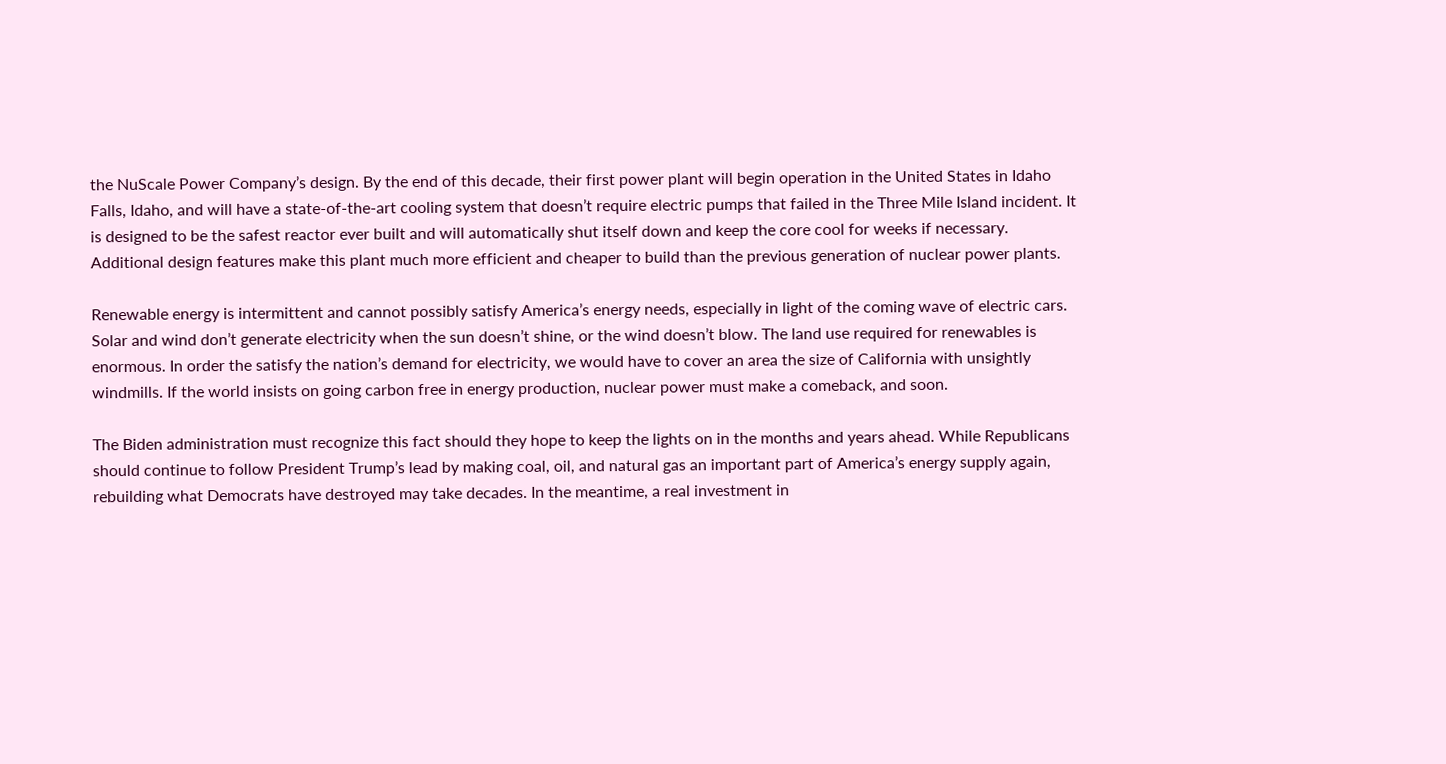the NuScale Power Company’s design. By the end of this decade, their first power plant will begin operation in the United States in Idaho Falls, Idaho, and will have a state-of-the-art cooling system that doesn’t require electric pumps that failed in the Three Mile Island incident. It is designed to be the safest reactor ever built and will automatically shut itself down and keep the core cool for weeks if necessary. Additional design features make this plant much more efficient and cheaper to build than the previous generation of nuclear power plants.

Renewable energy is intermittent and cannot possibly satisfy America’s energy needs, especially in light of the coming wave of electric cars. Solar and wind don’t generate electricity when the sun doesn’t shine, or the wind doesn’t blow. The land use required for renewables is enormous. In order the satisfy the nation’s demand for electricity, we would have to cover an area the size of California with unsightly windmills. If the world insists on going carbon free in energy production, nuclear power must make a comeback, and soon.

The Biden administration must recognize this fact should they hope to keep the lights on in the months and years ahead. While Republicans should continue to follow President Trump’s lead by making coal, oil, and natural gas an important part of America’s energy supply again, rebuilding what Democrats have destroyed may take decades. In the meantime, a real investment in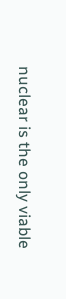nuclear is the only viable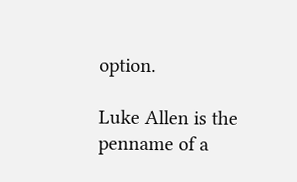option.

Luke Allen is the penname of a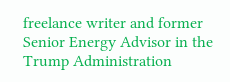freelance writer and former Senior Energy Advisor in the Trump Administration